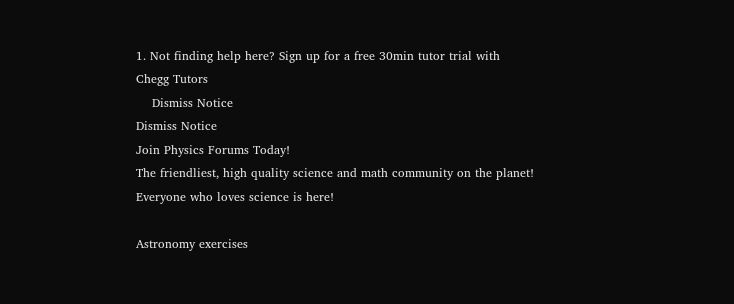1. Not finding help here? Sign up for a free 30min tutor trial with Chegg Tutors
    Dismiss Notice
Dismiss Notice
Join Physics Forums Today!
The friendliest, high quality science and math community on the planet! Everyone who loves science is here!

Astronomy exercises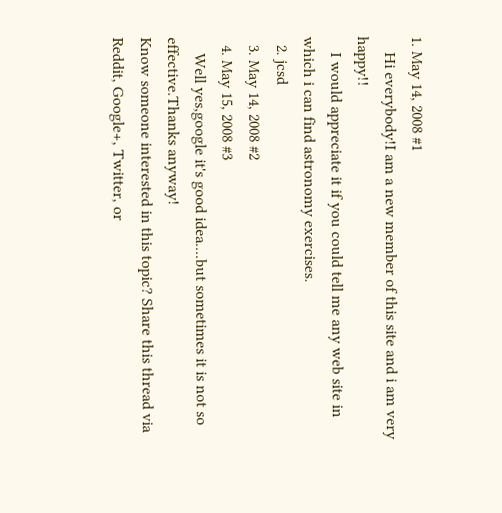1. May 14, 2008 #1
    Hi everybody!I am a new member of this site and i am very happy!!
    I would appreciate it if you could tell me any web site in which i can find astronomy exercises.
  2. jcsd
  3. May 14, 2008 #2
  4. May 15, 2008 #3
    Well yes,google it's good idea....but sometimes it is not so effective.Thanks anyway!
Know someone interested in this topic? Share this thread via Reddit, Google+, Twitter, or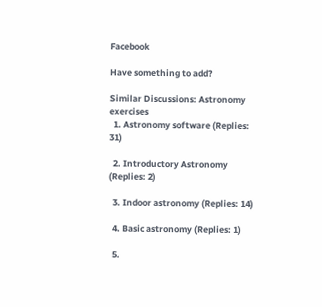Facebook

Have something to add?

Similar Discussions: Astronomy exercises
  1. Astronomy software (Replies: 31)

  2. Introductory Astronomy (Replies: 2)

  3. Indoor astronomy (Replies: 14)

  4. Basic astronomy (Replies: 1)

  5.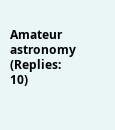Amateur astronomy (Replies: 10)